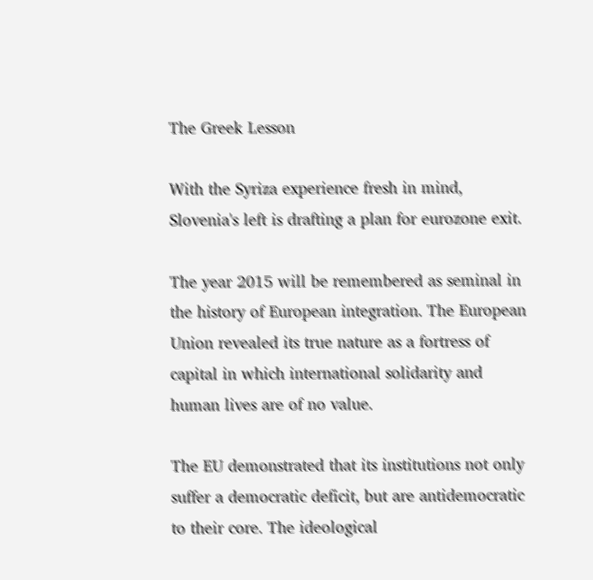The Greek Lesson

With the Syriza experience fresh in mind, Slovenia's left is drafting a plan for eurozone exit.

The year 2015 will be remembered as seminal in the history of European integration. The European Union revealed its true nature as a fortress of capital in which international solidarity and human lives are of no value.

The EU demonstrated that its institutions not only suffer a democratic deficit, but are antidemocratic to their core. The ideological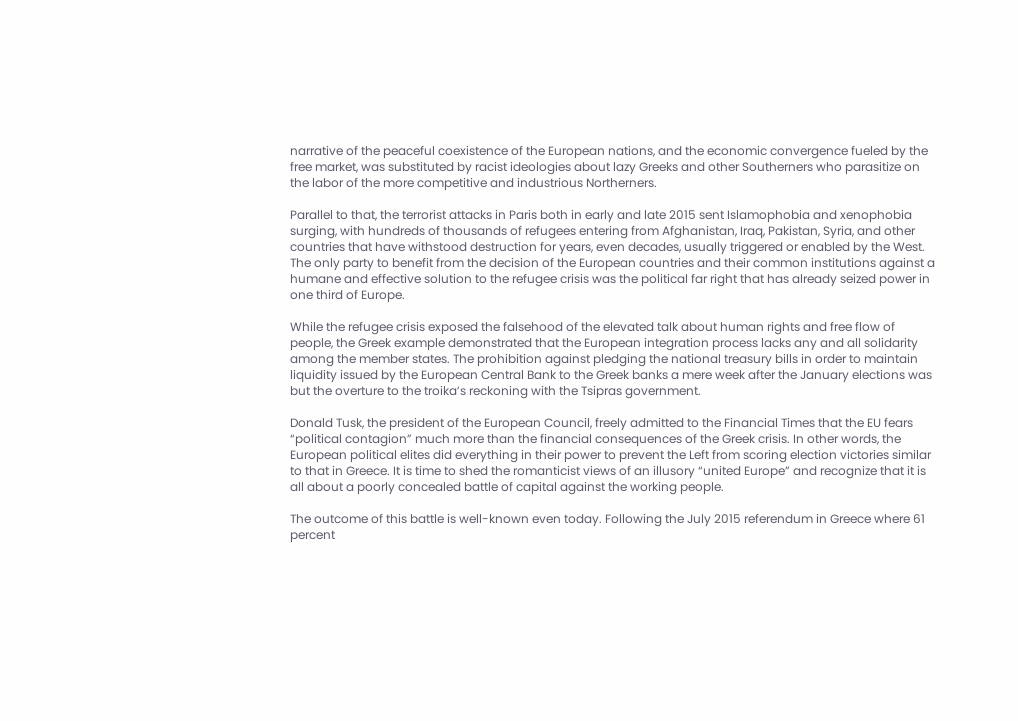narrative of the peaceful coexistence of the European nations, and the economic convergence fueled by the free market, was substituted by racist ideologies about lazy Greeks and other Southerners who parasitize on the labor of the more competitive and industrious Northerners.

Parallel to that, the terrorist attacks in Paris both in early and late 2015 sent Islamophobia and xenophobia surging, with hundreds of thousands of refugees entering from Afghanistan, Iraq, Pakistan, Syria, and other countries that have withstood destruction for years, even decades, usually triggered or enabled by the West. The only party to benefit from the decision of the European countries and their common institutions against a humane and effective solution to the refugee crisis was the political far right that has already seized power in one third of Europe.

While the refugee crisis exposed the falsehood of the elevated talk about human rights and free flow of people, the Greek example demonstrated that the European integration process lacks any and all solidarity among the member states. The prohibition against pledging the national treasury bills in order to maintain liquidity issued by the European Central Bank to the Greek banks a mere week after the January elections was but the overture to the troika’s reckoning with the Tsipras government.

Donald Tusk, the president of the European Council, freely admitted to the Financial Times that the EU fears “political contagion” much more than the financial consequences of the Greek crisis. In other words, the European political elites did everything in their power to prevent the Left from scoring election victories similar to that in Greece. It is time to shed the romanticist views of an illusory “united Europe” and recognize that it is all about a poorly concealed battle of capital against the working people.

The outcome of this battle is well-known even today. Following the July 2015 referendum in Greece where 61 percent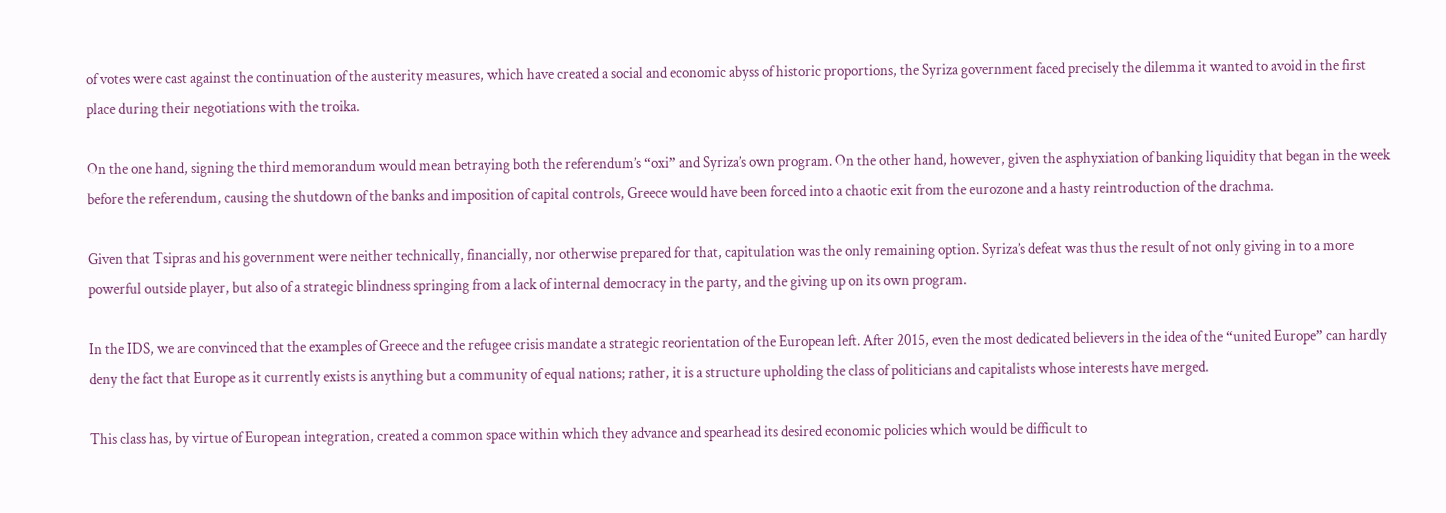of votes were cast against the continuation of the austerity measures, which have created a social and economic abyss of historic proportions, the Syriza government faced precisely the dilemma it wanted to avoid in the first place during their negotiations with the troika.

On the one hand, signing the third memorandum would mean betraying both the referendum’s “oxi” and Syriza’s own program. On the other hand, however, given the asphyxiation of banking liquidity that began in the week before the referendum, causing the shutdown of the banks and imposition of capital controls, Greece would have been forced into a chaotic exit from the eurozone and a hasty reintroduction of the drachma.

Given that Tsipras and his government were neither technically, financially, nor otherwise prepared for that, capitulation was the only remaining option. Syriza’s defeat was thus the result of not only giving in to a more powerful outside player, but also of a strategic blindness springing from a lack of internal democracy in the party, and the giving up on its own program.

In the IDS, we are convinced that the examples of Greece and the refugee crisis mandate a strategic reorientation of the European left. After 2015, even the most dedicated believers in the idea of the “united Europe” can hardly deny the fact that Europe as it currently exists is anything but a community of equal nations; rather, it is a structure upholding the class of politicians and capitalists whose interests have merged.

This class has, by virtue of European integration, created a common space within which they advance and spearhead its desired economic policies which would be difficult to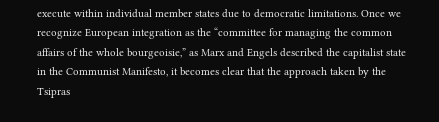execute within individual member states due to democratic limitations. Once we recognize European integration as the “committee for managing the common affairs of the whole bourgeoisie,” as Marx and Engels described the capitalist state in the Communist Manifesto, it becomes clear that the approach taken by the Tsipras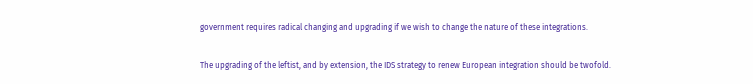government requires radical changing and upgrading if we wish to change the nature of these integrations.

The upgrading of the leftist, and by extension, the IDS strategy to renew European integration should be twofold.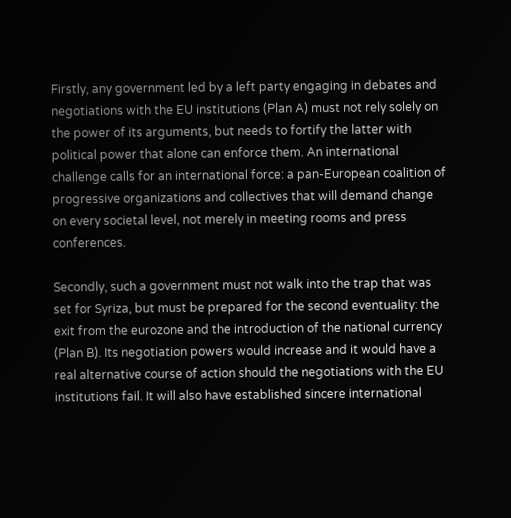Firstly, any government led by a left party engaging in debates and negotiations with the EU institutions (Plan A) must not rely solely on the power of its arguments, but needs to fortify the latter with political power that alone can enforce them. An international challenge calls for an international force: a pan-European coalition of progressive organizations and collectives that will demand change on every societal level, not merely in meeting rooms and press conferences.

Secondly, such a government must not walk into the trap that was set for Syriza, but must be prepared for the second eventuality: the exit from the eurozone and the introduction of the national currency (Plan B). Its negotiation powers would increase and it would have a real alternative course of action should the negotiations with the EU institutions fail. It will also have established sincere international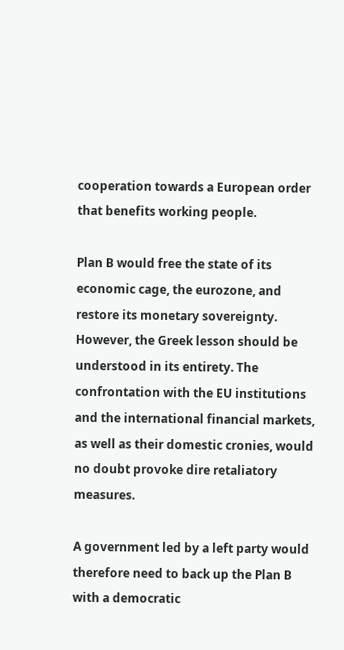cooperation towards a European order that benefits working people.

Plan B would free the state of its economic cage, the eurozone, and restore its monetary sovereignty. However, the Greek lesson should be understood in its entirety. The confrontation with the EU institutions and the international financial markets, as well as their domestic cronies, would no doubt provoke dire retaliatory measures.

A government led by a left party would therefore need to back up the Plan B with a democratic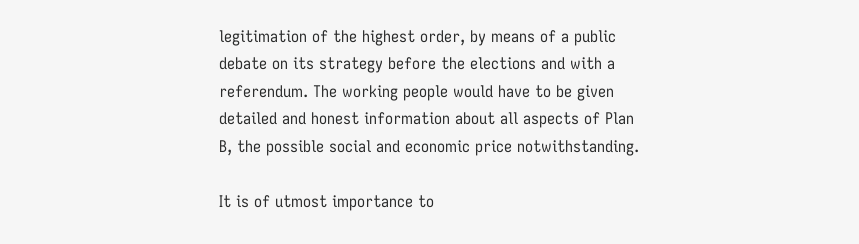legitimation of the highest order, by means of a public debate on its strategy before the elections and with a referendum. The working people would have to be given detailed and honest information about all aspects of Plan B, the possible social and economic price notwithstanding.

It is of utmost importance to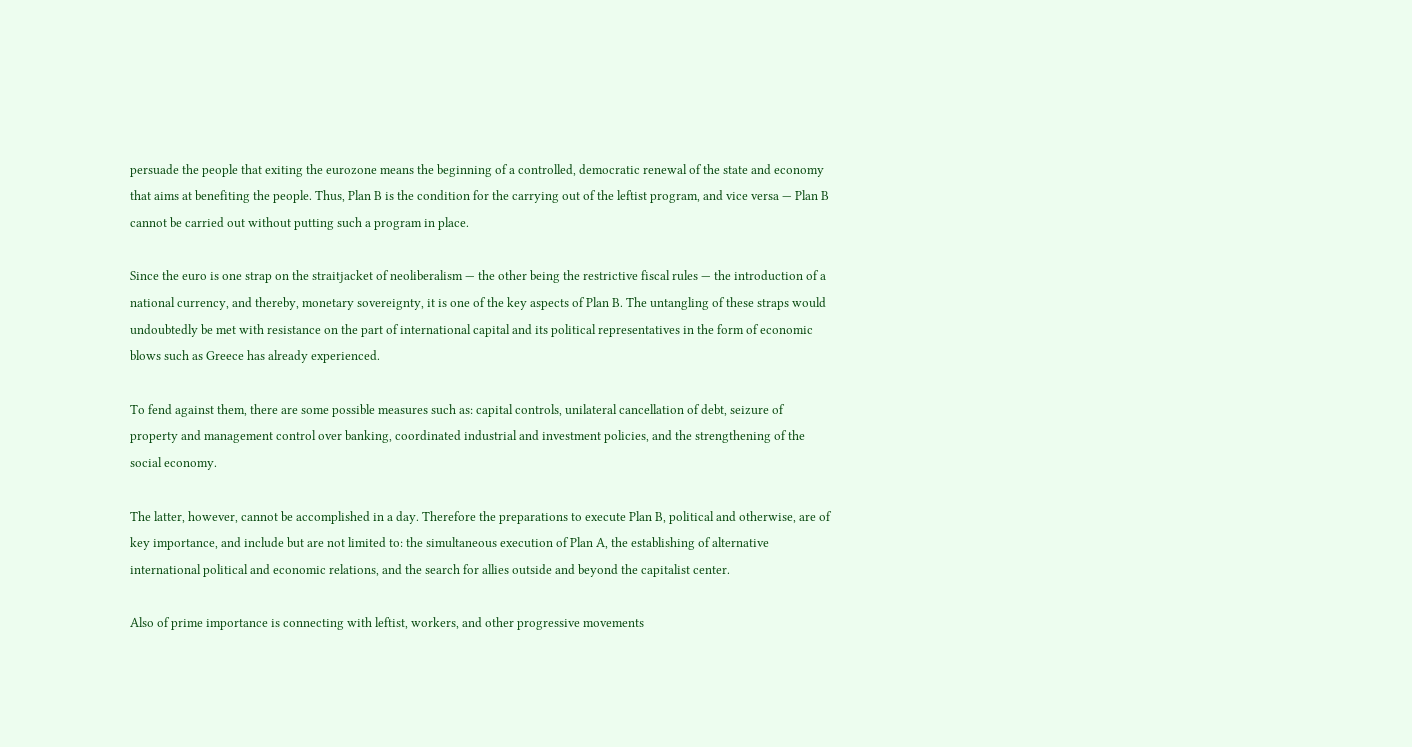persuade the people that exiting the eurozone means the beginning of a controlled, democratic renewal of the state and economy that aims at benefiting the people. Thus, Plan B is the condition for the carrying out of the leftist program, and vice versa — Plan B cannot be carried out without putting such a program in place.

Since the euro is one strap on the straitjacket of neoliberalism — the other being the restrictive fiscal rules — the introduction of a national currency, and thereby, monetary sovereignty, it is one of the key aspects of Plan B. The untangling of these straps would undoubtedly be met with resistance on the part of international capital and its political representatives in the form of economic blows such as Greece has already experienced.

To fend against them, there are some possible measures such as: capital controls, unilateral cancellation of debt, seizure of property and management control over banking, coordinated industrial and investment policies, and the strengthening of the social economy.

The latter, however, cannot be accomplished in a day. Therefore the preparations to execute Plan B, political and otherwise, are of key importance, and include but are not limited to: the simultaneous execution of Plan A, the establishing of alternative international political and economic relations, and the search for allies outside and beyond the capitalist center.

Also of prime importance is connecting with leftist, workers, and other progressive movements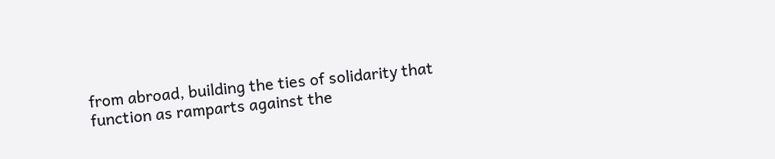from abroad, building the ties of solidarity that function as ramparts against the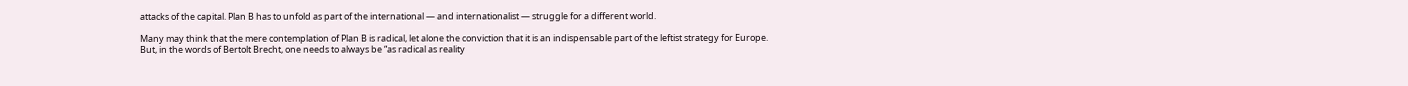attacks of the capital. Plan B has to unfold as part of the international — and internationalist — struggle for a different world.

Many may think that the mere contemplation of Plan B is radical, let alone the conviction that it is an indispensable part of the leftist strategy for Europe. But, in the words of Bertolt Brecht, one needs to always be “as radical as reality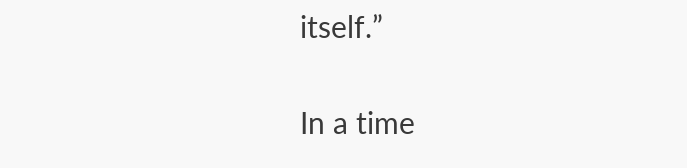itself.”

In a time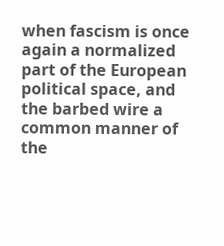when fascism is once again a normalized part of the European political space, and the barbed wire a common manner of the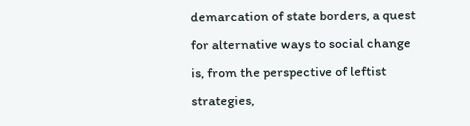demarcation of state borders, a quest for alternative ways to social change is, from the perspective of leftist strategies,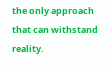the only approach that can withstand reality.